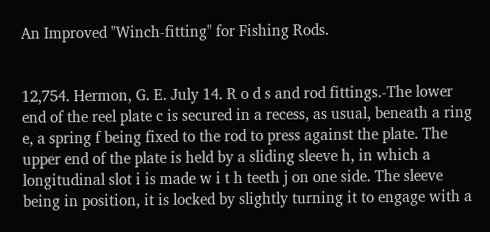An Improved "Winch-fitting" for Fishing Rods.


12,754. Hermon, G. E. July 14. R o d s and rod fittings.-The lower end of the reel plate c is secured in a recess, as usual, beneath a ring e, a spring f being fixed to the rod to press against the plate. The upper end of the plate is held by a sliding sleeve h, in which a longitudinal slot i is made w i t h teeth j on one side. The sleeve being in position, it is locked by slightly turning it to engage with a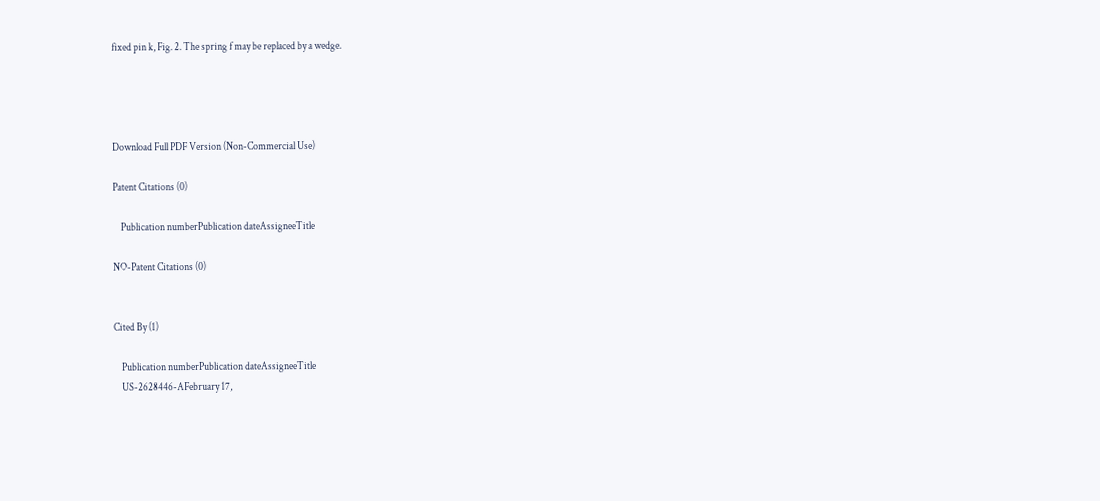fixed pin k, Fig. 2. The spring f may be replaced by a wedge.




Download Full PDF Version (Non-Commercial Use)

Patent Citations (0)

    Publication numberPublication dateAssigneeTitle

NO-Patent Citations (0)


Cited By (1)

    Publication numberPublication dateAssigneeTitle
    US-2628446-AFebruary 17,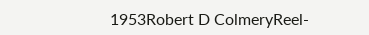1953Robert D ColmeryReel-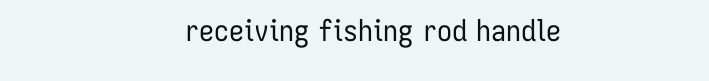receiving fishing rod handle